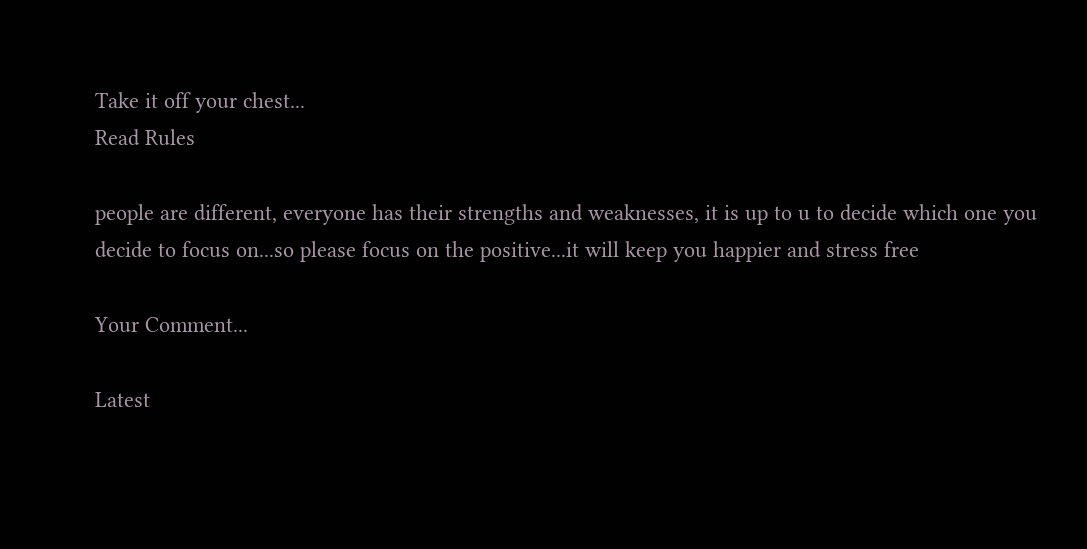Take it off your chest...
Read Rules

people are different, everyone has their strengths and weaknesses, it is up to u to decide which one you decide to focus on...so please focus on the positive...it will keep you happier and stress free

Your Comment...

Latest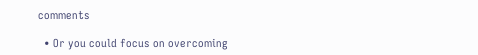comments

  • Or you could focus on overcoming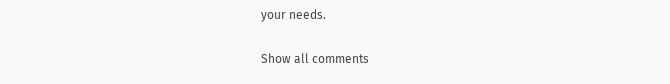your needs.

Show all comments